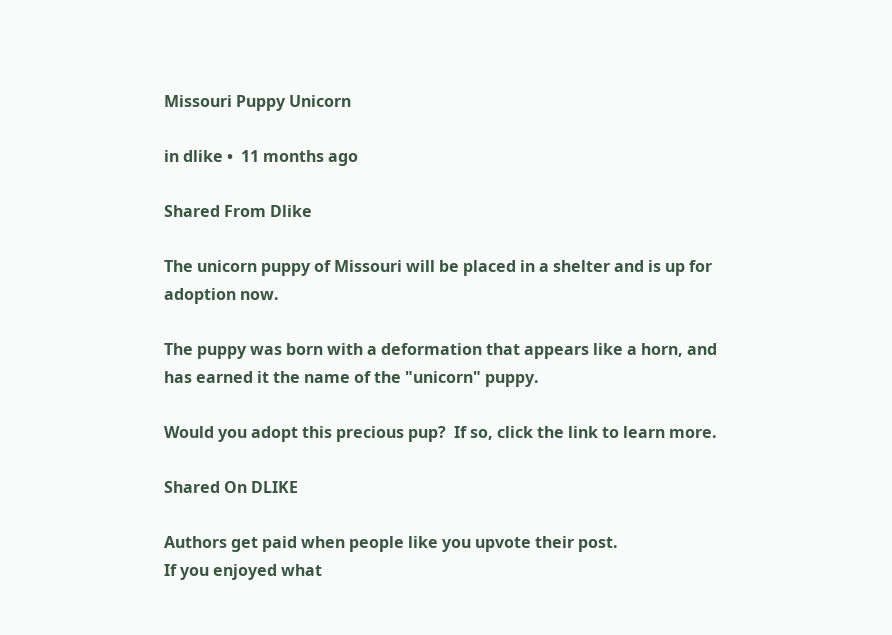Missouri Puppy Unicorn

in dlike •  11 months ago

Shared From Dlike

The unicorn puppy of Missouri will be placed in a shelter and is up for adoption now.

The puppy was born with a deformation that appears like a horn, and has earned it the name of the "unicorn" puppy.

Would you adopt this precious pup?  If so, click the link to learn more.

Shared On DLIKE

Authors get paid when people like you upvote their post.
If you enjoyed what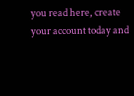you read here, create your account today and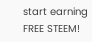start earning FREE STEEM!